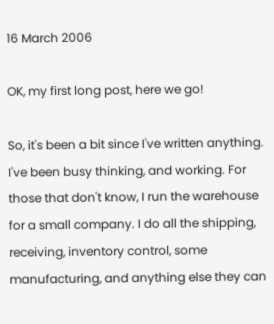16 March 2006

OK, my first long post, here we go!

So, it's been a bit since I've written anything. I've been busy thinking, and working. For those that don't know, I run the warehouse for a small company. I do all the shipping, receiving, inventory control, some manufacturing, and anything else they can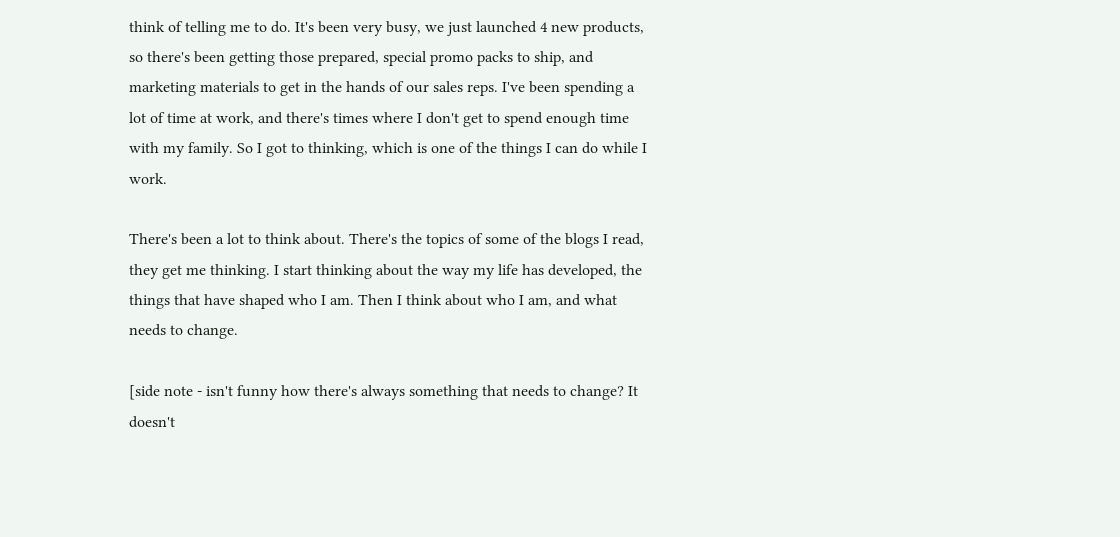think of telling me to do. It's been very busy, we just launched 4 new products, so there's been getting those prepared, special promo packs to ship, and marketing materials to get in the hands of our sales reps. I've been spending a lot of time at work, and there's times where I don't get to spend enough time with my family. So I got to thinking, which is one of the things I can do while I work.

There's been a lot to think about. There's the topics of some of the blogs I read, they get me thinking. I start thinking about the way my life has developed, the things that have shaped who I am. Then I think about who I am, and what needs to change.

[side note - isn't funny how there's always something that needs to change? It doesn't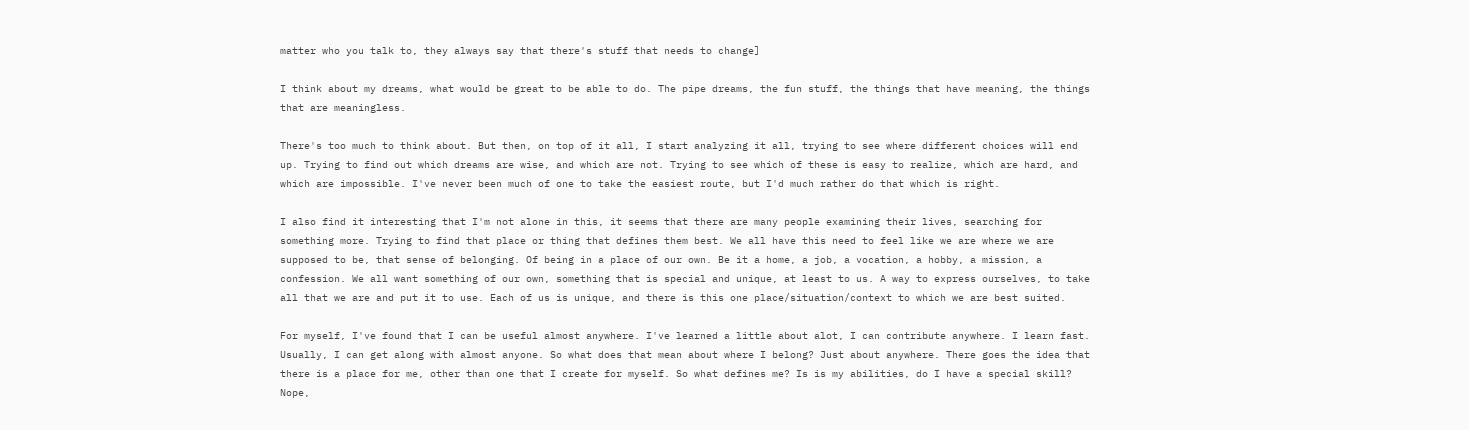matter who you talk to, they always say that there's stuff that needs to change]

I think about my dreams, what would be great to be able to do. The pipe dreams, the fun stuff, the things that have meaning, the things that are meaningless.

There's too much to think about. But then, on top of it all, I start analyzing it all, trying to see where different choices will end up. Trying to find out which dreams are wise, and which are not. Trying to see which of these is easy to realize, which are hard, and which are impossible. I've never been much of one to take the easiest route, but I'd much rather do that which is right.

I also find it interesting that I'm not alone in this, it seems that there are many people examining their lives, searching for something more. Trying to find that place or thing that defines them best. We all have this need to feel like we are where we are supposed to be, that sense of belonging. Of being in a place of our own. Be it a home, a job, a vocation, a hobby, a mission, a confession. We all want something of our own, something that is special and unique, at least to us. A way to express ourselves, to take all that we are and put it to use. Each of us is unique, and there is this one place/situation/context to which we are best suited.

For myself, I've found that I can be useful almost anywhere. I've learned a little about alot, I can contribute anywhere. I learn fast. Usually, I can get along with almost anyone. So what does that mean about where I belong? Just about anywhere. There goes the idea that there is a place for me, other than one that I create for myself. So what defines me? Is is my abilities, do I have a special skill? Nope,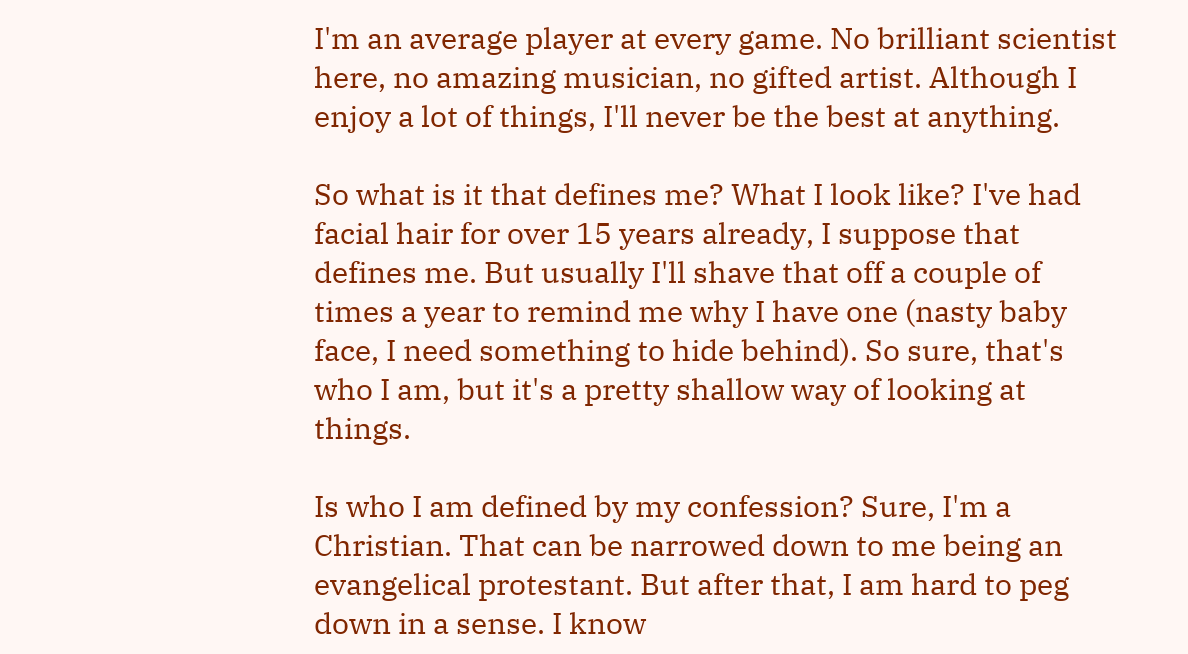I'm an average player at every game. No brilliant scientist here, no amazing musician, no gifted artist. Although I enjoy a lot of things, I'll never be the best at anything.

So what is it that defines me? What I look like? I've had facial hair for over 15 years already, I suppose that defines me. But usually I'll shave that off a couple of times a year to remind me why I have one (nasty baby face, I need something to hide behind). So sure, that's who I am, but it's a pretty shallow way of looking at things.

Is who I am defined by my confession? Sure, I'm a Christian. That can be narrowed down to me being an evangelical protestant. But after that, I am hard to peg down in a sense. I know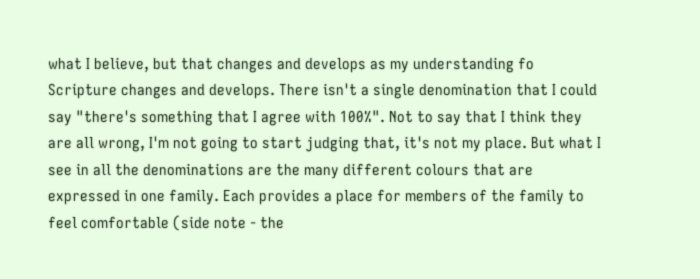what I believe, but that changes and develops as my understanding fo Scripture changes and develops. There isn't a single denomination that I could say "there's something that I agree with 100%". Not to say that I think they are all wrong, I'm not going to start judging that, it's not my place. But what I see in all the denominations are the many different colours that are expressed in one family. Each provides a place for members of the family to feel comfortable (side note - the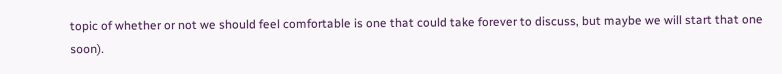topic of whether or not we should feel comfortable is one that could take forever to discuss, but maybe we will start that one soon).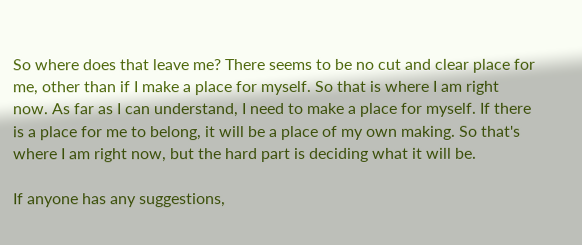So where does that leave me? There seems to be no cut and clear place for me, other than if I make a place for myself. So that is where I am right now. As far as I can understand, I need to make a place for myself. If there is a place for me to belong, it will be a place of my own making. So that's where I am right now, but the hard part is deciding what it will be.

If anyone has any suggestions,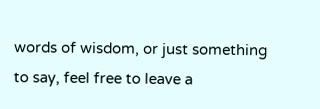words of wisdom, or just something to say, feel free to leave a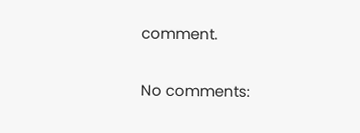comment.

No comments: